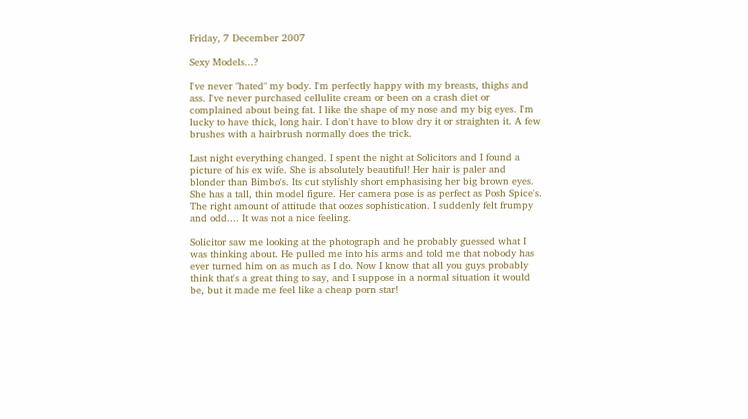Friday, 7 December 2007

Sexy Models...?

I've never "hated" my body. I'm perfectly happy with my breasts, thighs and ass. I've never purchased cellulite cream or been on a crash diet or complained about being fat. I like the shape of my nose and my big eyes. I'm lucky to have thick, long hair. I don't have to blow dry it or straighten it. A few brushes with a hairbrush normally does the trick.

Last night everything changed. I spent the night at Solicitors and I found a picture of his ex wife. She is absolutely beautiful! Her hair is paler and blonder than Bimbo's. Its cut stylishly short emphasising her big brown eyes. She has a tall, thin model figure. Her camera pose is as perfect as Posh Spice's. The right amount of attitude that oozes sophistication. I suddenly felt frumpy and odd.... It was not a nice feeling.

Solicitor saw me looking at the photograph and he probably guessed what I was thinking about. He pulled me into his arms and told me that nobody has ever turned him on as much as I do. Now I know that all you guys probably think that's a great thing to say, and I suppose in a normal situation it would be, but it made me feel like a cheap porn star!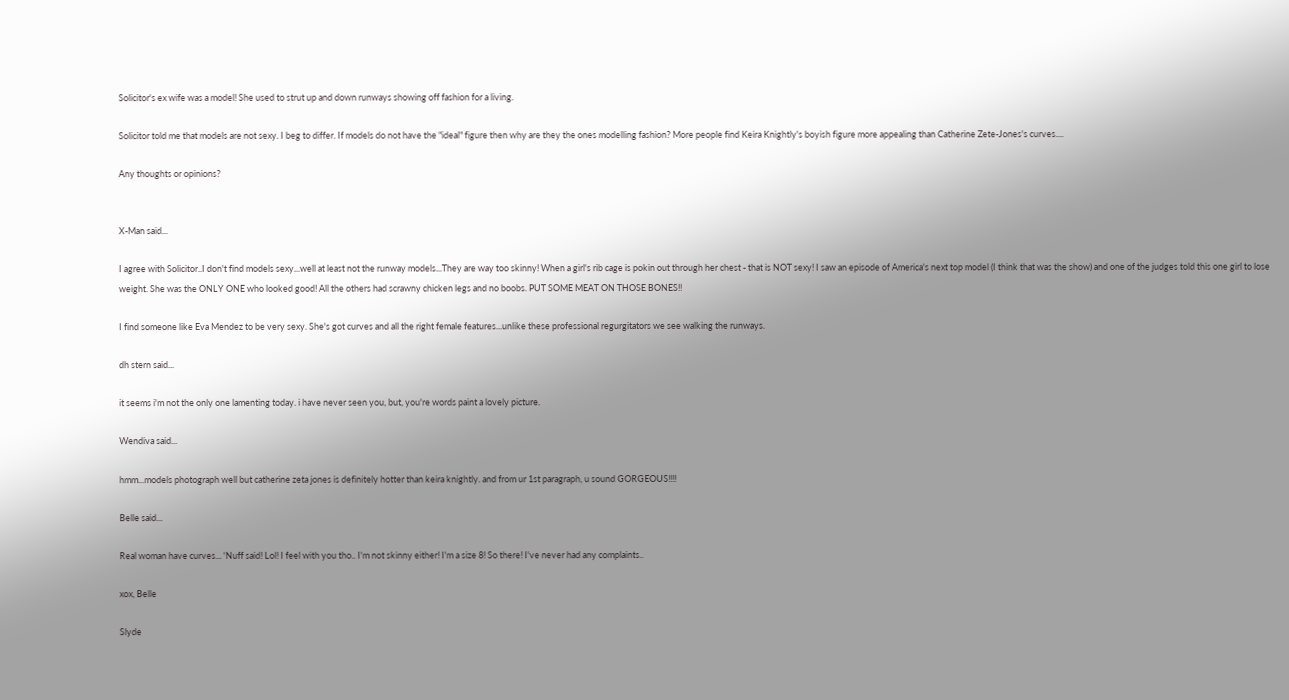Solicitor's ex wife was a model! She used to strut up and down runways showing off fashion for a living.

Solicitor told me that models are not sexy. I beg to differ. If models do not have the "ideal" figure then why are they the ones modelling fashion? More people find Keira Knightly's boyish figure more appealing than Catherine Zete-Jones's curves....

Any thoughts or opinions?


X-Man said...

I agree with Solicitor..I don't find models sexy...well at least not the runway models...They are way too skinny! When a girl's rib cage is pokin out through her chest - that is NOT sexy! I saw an episode of America's next top model (I think that was the show) and one of the judges told this one girl to lose weight. She was the ONLY ONE who looked good! All the others had scrawny chicken legs and no boobs. PUT SOME MEAT ON THOSE BONES!!

I find someone like Eva Mendez to be very sexy. She's got curves and all the right female features...unlike these professional regurgitators we see walking the runways.

dh stern said...

it seems i'm not the only one lamenting today. i have never seen you, but, you're words paint a lovely picture.

Wendiva said...

hmm...models photograph well but catherine zeta jones is definitely hotter than keira knightly. and from ur 1st paragraph, u sound GORGEOUS!!!!

Belle said...

Real woman have curves... 'Nuff said! Lol! I feel with you tho.. I'm not skinny either! I'm a size 8! So there! I've never had any complaints..

xox, Belle

Slyde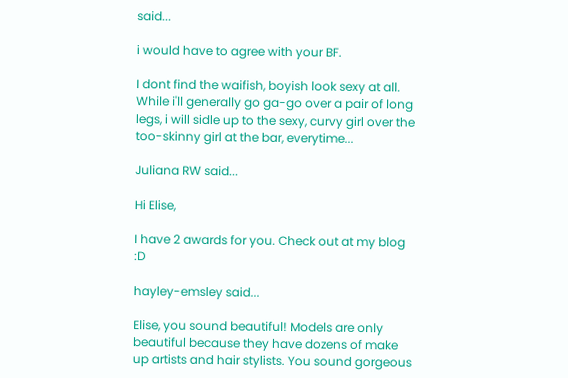said...

i would have to agree with your BF.

I dont find the waifish, boyish look sexy at all. While i'll generally go ga-go over a pair of long legs, i will sidle up to the sexy, curvy girl over the too-skinny girl at the bar, everytime...

Juliana RW said...

Hi Elise,

I have 2 awards for you. Check out at my blog :D

hayley-emsley said...

Elise, you sound beautiful! Models are only beautiful because they have dozens of make up artists and hair stylists. You sound gorgeous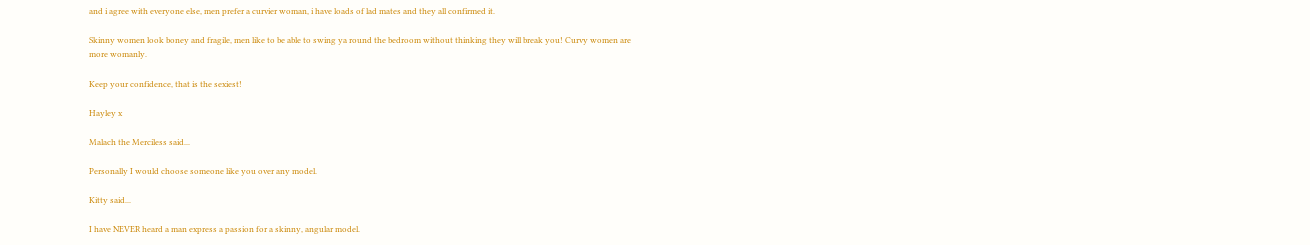and i agree with everyone else, men prefer a curvier woman, i have loads of lad mates and they all confirmed it.

Skinny women look boney and fragile, men like to be able to swing ya round the bedroom without thinking they will break you! Curvy women are more womanly.

Keep your confidence, that is the sexiest!

Hayley x

Malach the Merciless said...

Personally I would choose someone like you over any model.

Kitty said...

I have NEVER heard a man express a passion for a skinny, angular model.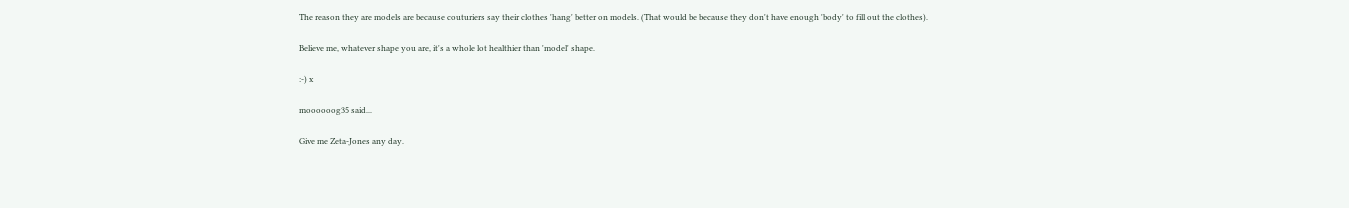The reason they are models are because couturiers say their clothes 'hang' better on models. (That would be because they don't have enough 'body' to fill out the clothes).

Believe me, whatever shape you are, it's a whole lot healthier than 'model' shape.

:-) x

moooooog35 said...

Give me Zeta-Jones any day.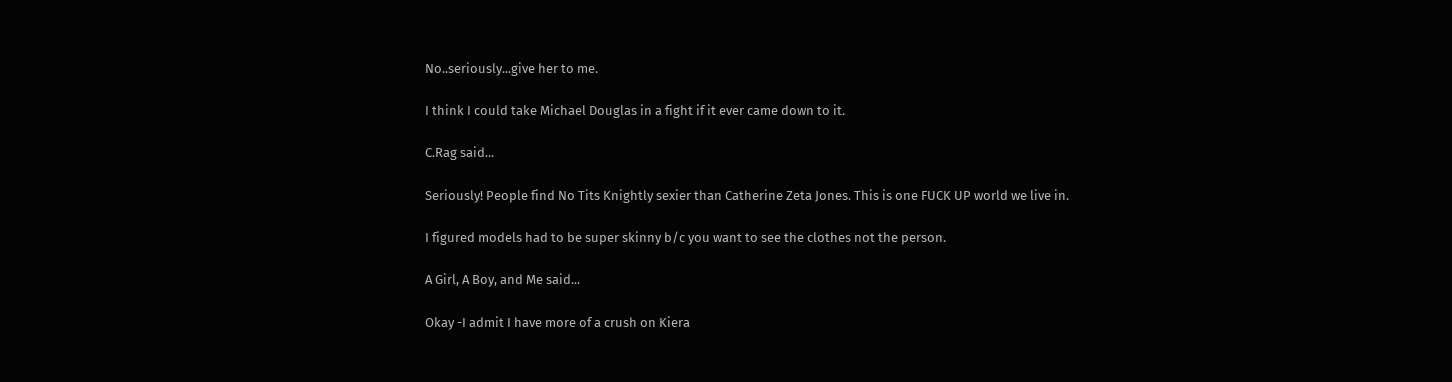No..seriously...give her to me.

I think I could take Michael Douglas in a fight if it ever came down to it.

C.Rag said...

Seriously! People find No Tits Knightly sexier than Catherine Zeta Jones. This is one FUCK UP world we live in.

I figured models had to be super skinny b/c you want to see the clothes not the person.

A Girl, A Boy, and Me said...

Okay -I admit I have more of a crush on Kiera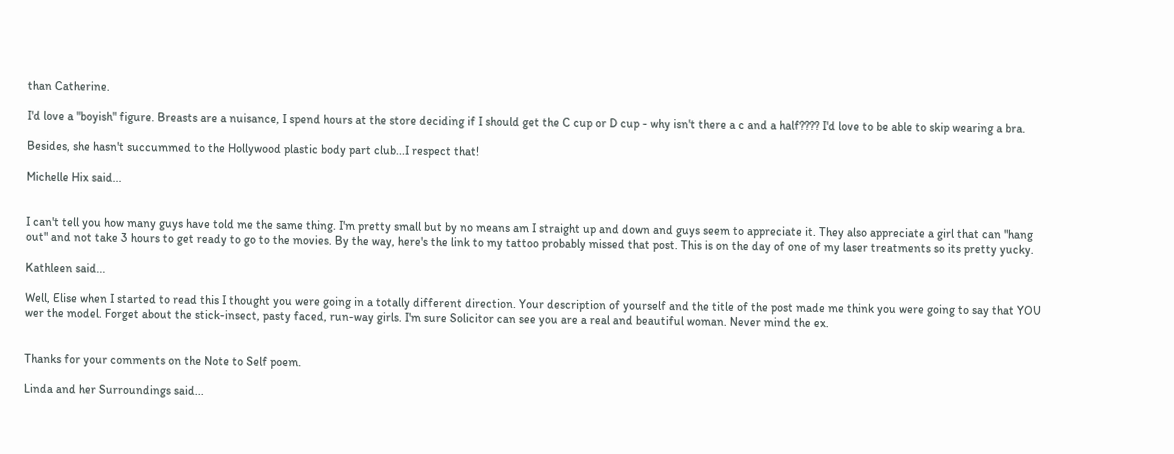than Catherine.

I'd love a "boyish" figure. Breasts are a nuisance, I spend hours at the store deciding if I should get the C cup or D cup - why isn't there a c and a half???? I'd love to be able to skip wearing a bra.

Besides, she hasn't succummed to the Hollywood plastic body part club...I respect that!

Michelle Hix said...


I can't tell you how many guys have told me the same thing. I'm pretty small but by no means am I straight up and down and guys seem to appreciate it. They also appreciate a girl that can "hang out" and not take 3 hours to get ready to go to the movies. By the way, here's the link to my tattoo probably missed that post. This is on the day of one of my laser treatments so its pretty yucky.

Kathleen said...

Well, Elise when I started to read this I thought you were going in a totally different direction. Your description of yourself and the title of the post made me think you were going to say that YOU wer the model. Forget about the stick-insect, pasty faced, run-way girls. I'm sure Solicitor can see you are a real and beautiful woman. Never mind the ex.


Thanks for your comments on the Note to Self poem.

Linda and her Surroundings said...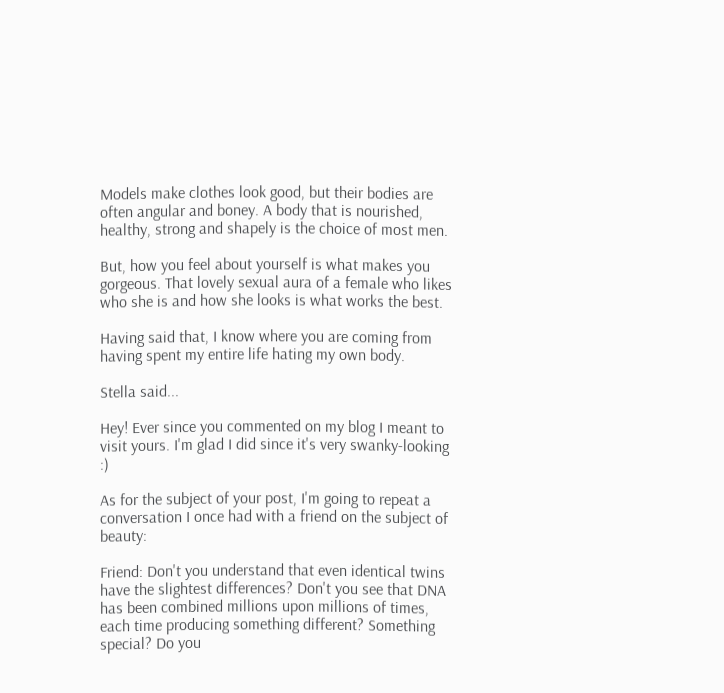Models make clothes look good, but their bodies are often angular and boney. A body that is nourished, healthy, strong and shapely is the choice of most men.

But, how you feel about yourself is what makes you gorgeous. That lovely sexual aura of a female who likes who she is and how she looks is what works the best.

Having said that, I know where you are coming from having spent my entire life hating my own body.

Stella said...

Hey! Ever since you commented on my blog I meant to visit yours. I'm glad I did since it's very swanky-looking :)

As for the subject of your post, I'm going to repeat a conversation I once had with a friend on the subject of beauty:

Friend: Don't you understand that even identical twins have the slightest differences? Don't you see that DNA has been combined millions upon millions of times, each time producing something different? Something special? Do you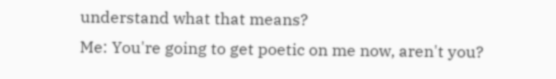understand what that means?
Me: You're going to get poetic on me now, aren't you?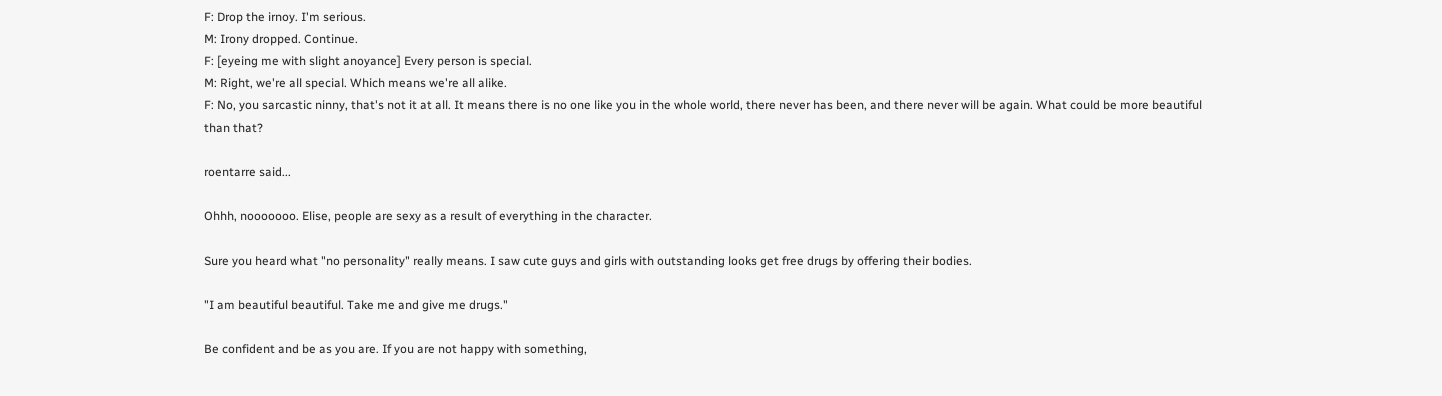F: Drop the irnoy. I'm serious.
M: Irony dropped. Continue.
F: [eyeing me with slight anoyance] Every person is special.
M: Right, we're all special. Which means we're all alike.
F: No, you sarcastic ninny, that's not it at all. It means there is no one like you in the whole world, there never has been, and there never will be again. What could be more beautiful than that?

roentarre said...

Ohhh, nooooooo. Elise, people are sexy as a result of everything in the character.

Sure you heard what "no personality" really means. I saw cute guys and girls with outstanding looks get free drugs by offering their bodies.

"I am beautiful beautiful. Take me and give me drugs."

Be confident and be as you are. If you are not happy with something,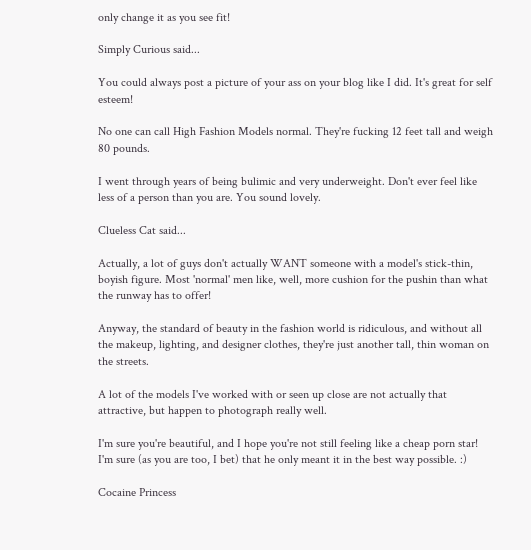only change it as you see fit!

Simply Curious said...

You could always post a picture of your ass on your blog like I did. It's great for self esteem!

No one can call High Fashion Models normal. They're fucking 12 feet tall and weigh 80 pounds.

I went through years of being bulimic and very underweight. Don't ever feel like less of a person than you are. You sound lovely.

Clueless Cat said...

Actually, a lot of guys don't actually WANT someone with a model's stick-thin, boyish figure. Most 'normal' men like, well, more cushion for the pushin than what the runway has to offer!

Anyway, the standard of beauty in the fashion world is ridiculous, and without all the makeup, lighting, and designer clothes, they're just another tall, thin woman on the streets.

A lot of the models I've worked with or seen up close are not actually that attractive, but happen to photograph really well.

I'm sure you're beautiful, and I hope you're not still feeling like a cheap porn star! I'm sure (as you are too, I bet) that he only meant it in the best way possible. :)

Cocaine Princess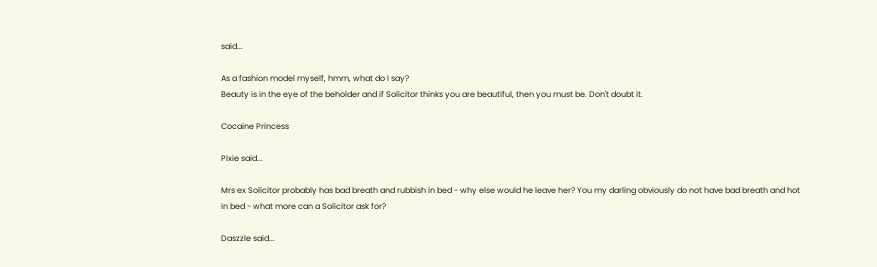said...

As a fashion model myself, hmm, what do I say?
Beauty is in the eye of the beholder and if Solicitor thinks you are beautiful, then you must be. Don't doubt it.

Cocaine Princess

Pixie said...

Mrs ex Solicitor probably has bad breath and rubbish in bed - why else would he leave her? You my darling obviously do not have bad breath and hot in bed - what more can a Solicitor ask for?

Daszzle said...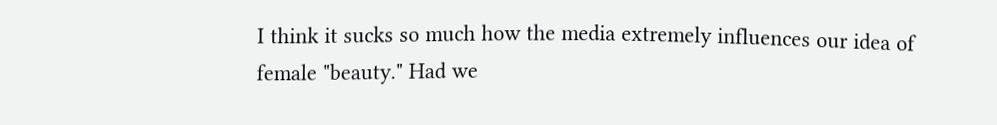I think it sucks so much how the media extremely influences our idea of female "beauty." Had we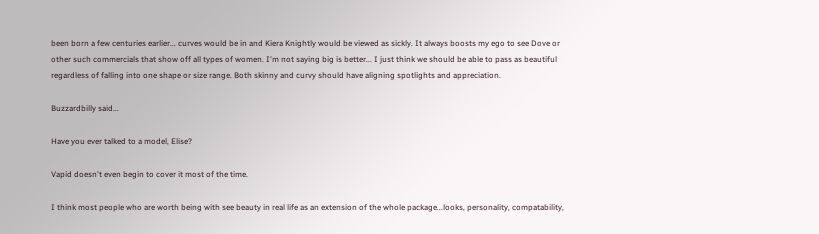been born a few centuries earlier... curves would be in and Kiera Knightly would be viewed as sickly. It always boosts my ego to see Dove or other such commercials that show off all types of women. I'm not saying big is better... I just think we should be able to pass as beautiful regardless of falling into one shape or size range. Both skinny and curvy should have aligning spotlights and appreciation.

Buzzardbilly said...

Have you ever talked to a model, Elise?

Vapid doesn't even begin to cover it most of the time.

I think most people who are worth being with see beauty in real life as an extension of the whole package...looks, personality, compatability,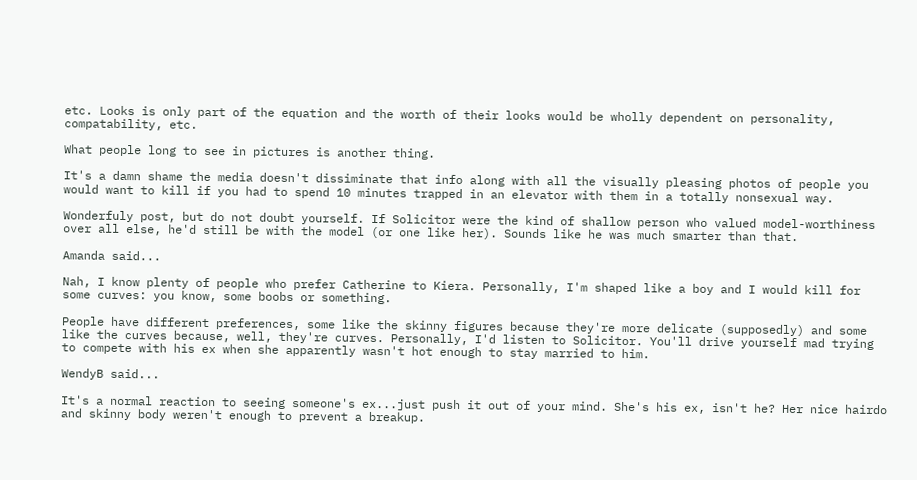etc. Looks is only part of the equation and the worth of their looks would be wholly dependent on personality, compatability, etc.

What people long to see in pictures is another thing.

It's a damn shame the media doesn't dissiminate that info along with all the visually pleasing photos of people you would want to kill if you had to spend 10 minutes trapped in an elevator with them in a totally nonsexual way.

Wonderfuly post, but do not doubt yourself. If Solicitor were the kind of shallow person who valued model-worthiness over all else, he'd still be with the model (or one like her). Sounds like he was much smarter than that.

Amanda said...

Nah, I know plenty of people who prefer Catherine to Kiera. Personally, I'm shaped like a boy and I would kill for some curves: you know, some boobs or something.

People have different preferences, some like the skinny figures because they're more delicate (supposedly) and some like the curves because, well, they're curves. Personally, I'd listen to Solicitor. You'll drive yourself mad trying to compete with his ex when she apparently wasn't hot enough to stay married to him.

WendyB said...

It's a normal reaction to seeing someone's ex...just push it out of your mind. She's his ex, isn't he? Her nice hairdo and skinny body weren't enough to prevent a breakup.